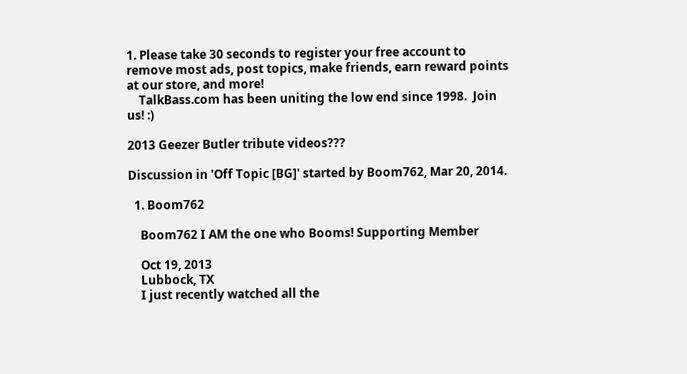1. Please take 30 seconds to register your free account to remove most ads, post topics, make friends, earn reward points at our store, and more!
    TalkBass.com has been uniting the low end since 1998.  Join us! :)

2013 Geezer Butler tribute videos???

Discussion in 'Off Topic [BG]' started by Boom762, Mar 20, 2014.

  1. Boom762

    Boom762 I AM the one who Booms! Supporting Member

    Oct 19, 2013
    Lubbock, TX
    I just recently watched all the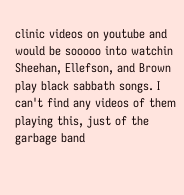clinic videos on youtube and would be sooooo into watchin Sheehan, Ellefson, and Brown play black sabbath songs. I can't find any videos of them playing this, just of the garbage band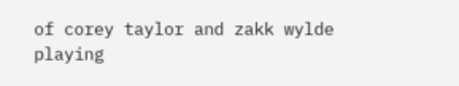of corey taylor and zakk wylde playing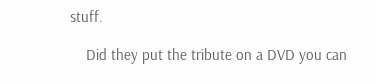stuff.

    Did they put the tribute on a DVD you can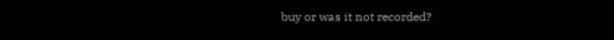buy or was it not recorded?